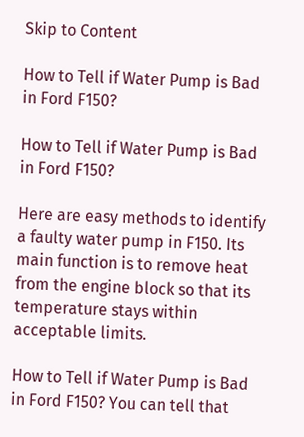Skip to Content

How to Tell if Water Pump is Bad in Ford F150?

How to Tell if Water Pump is Bad in Ford F150?

Here are easy methods to identify a faulty water pump in F150. Its main function is to remove heat from the engine block so that its temperature stays within acceptable limits.

How to Tell if Water Pump is Bad in Ford F150? You can tell that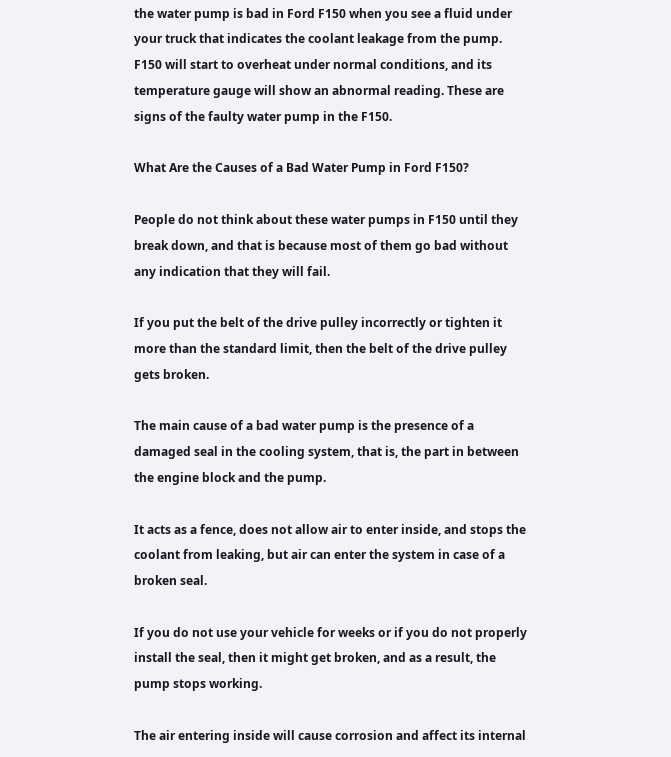the water pump is bad in Ford F150 when you see a fluid under your truck that indicates the coolant leakage from the pump. F150 will start to overheat under normal conditions, and its temperature gauge will show an abnormal reading. These are signs of the faulty water pump in the F150.

What Are the Causes of a Bad Water Pump in Ford F150?

People do not think about these water pumps in F150 until they break down, and that is because most of them go bad without any indication that they will fail.

If you put the belt of the drive pulley incorrectly or tighten it more than the standard limit, then the belt of the drive pulley gets broken.

The main cause of a bad water pump is the presence of a damaged seal in the cooling system, that is, the part in between the engine block and the pump.

It acts as a fence, does not allow air to enter inside, and stops the coolant from leaking, but air can enter the system in case of a broken seal.

If you do not use your vehicle for weeks or if you do not properly install the seal, then it might get broken, and as a result, the pump stops working.

The air entering inside will cause corrosion and affect its internal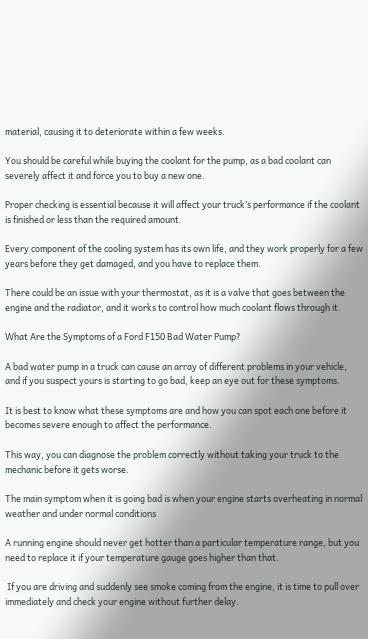material, causing it to deteriorate within a few weeks.

You should be careful while buying the coolant for the pump, as a bad coolant can severely affect it and force you to buy a new one.

Proper checking is essential because it will affect your truck’s performance if the coolant is finished or less than the required amount.

Every component of the cooling system has its own life, and they work properly for a few years before they get damaged, and you have to replace them.

There could be an issue with your thermostat, as it is a valve that goes between the engine and the radiator, and it works to control how much coolant flows through it.

What Are the Symptoms of a Ford F150 Bad Water Pump?

A bad water pump in a truck can cause an array of different problems in your vehicle, and if you suspect yours is starting to go bad, keep an eye out for these symptoms.

It is best to know what these symptoms are and how you can spot each one before it becomes severe enough to affect the performance.

This way, you can diagnose the problem correctly without taking your truck to the mechanic before it gets worse.

The main symptom when it is going bad is when your engine starts overheating in normal weather and under normal conditions

A running engine should never get hotter than a particular temperature range, but you need to replace it if your temperature gauge goes higher than that.

 If you are driving and suddenly see smoke coming from the engine, it is time to pull over immediately and check your engine without further delay.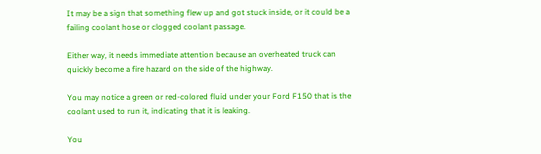It may be a sign that something flew up and got stuck inside, or it could be a failing coolant hose or clogged coolant passage.

Either way, it needs immediate attention because an overheated truck can quickly become a fire hazard on the side of the highway.

You may notice a green or red-colored fluid under your Ford F150 that is the coolant used to run it, indicating that it is leaking.

You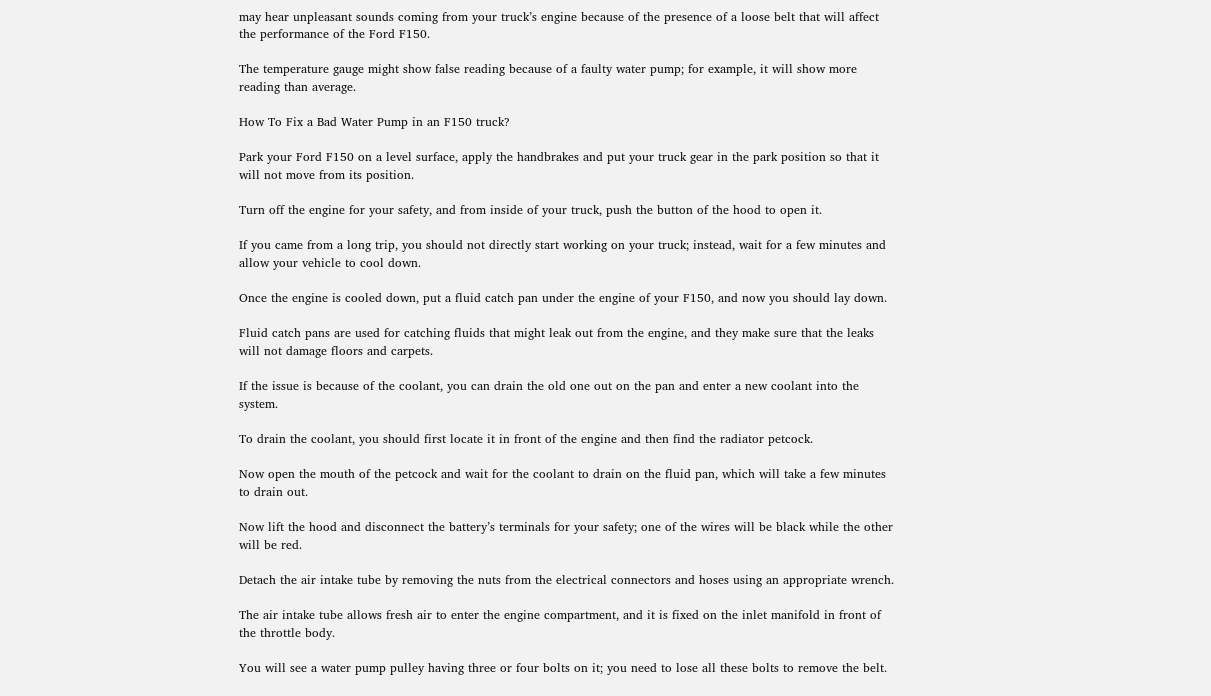may hear unpleasant sounds coming from your truck’s engine because of the presence of a loose belt that will affect the performance of the Ford F150.

The temperature gauge might show false reading because of a faulty water pump; for example, it will show more reading than average.

How To Fix a Bad Water Pump in an F150 truck?

Park your Ford F150 on a level surface, apply the handbrakes and put your truck gear in the park position so that it will not move from its position.

Turn off the engine for your safety, and from inside of your truck, push the button of the hood to open it.

If you came from a long trip, you should not directly start working on your truck; instead, wait for a few minutes and allow your vehicle to cool down.

Once the engine is cooled down, put a fluid catch pan under the engine of your F150, and now you should lay down.

Fluid catch pans are used for catching fluids that might leak out from the engine, and they make sure that the leaks will not damage floors and carpets.

If the issue is because of the coolant, you can drain the old one out on the pan and enter a new coolant into the system.

To drain the coolant, you should first locate it in front of the engine and then find the radiator petcock.

Now open the mouth of the petcock and wait for the coolant to drain on the fluid pan, which will take a few minutes to drain out.

Now lift the hood and disconnect the battery’s terminals for your safety; one of the wires will be black while the other will be red.

Detach the air intake tube by removing the nuts from the electrical connectors and hoses using an appropriate wrench.

The air intake tube allows fresh air to enter the engine compartment, and it is fixed on the inlet manifold in front of the throttle body.

You will see a water pump pulley having three or four bolts on it; you need to lose all these bolts to remove the belt.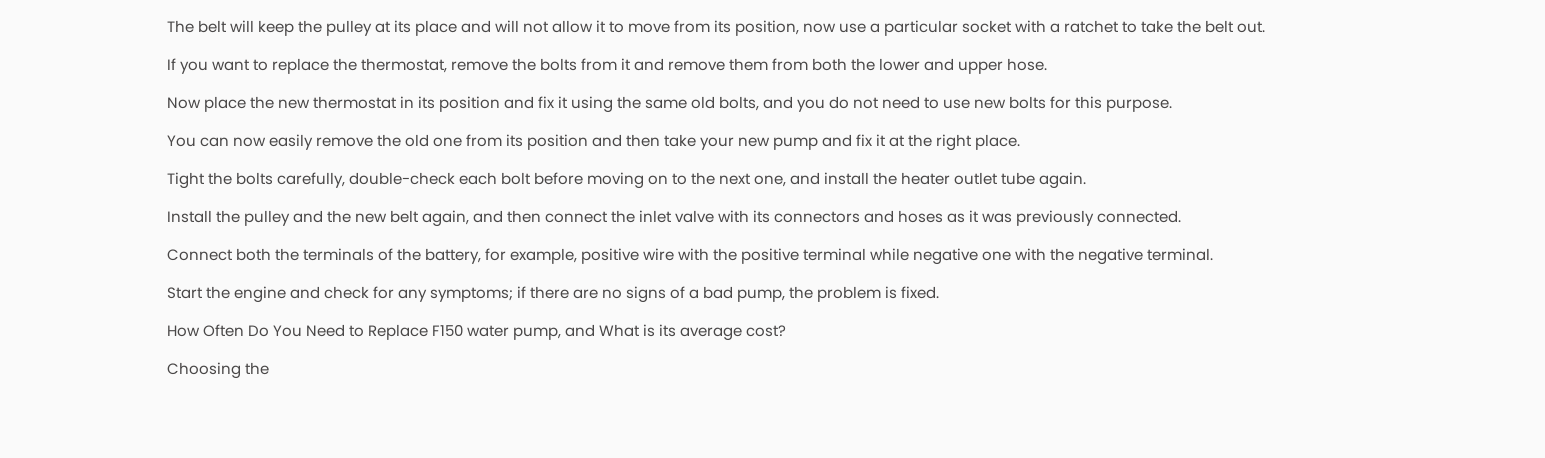The belt will keep the pulley at its place and will not allow it to move from its position, now use a particular socket with a ratchet to take the belt out.

If you want to replace the thermostat, remove the bolts from it and remove them from both the lower and upper hose.

Now place the new thermostat in its position and fix it using the same old bolts, and you do not need to use new bolts for this purpose.

You can now easily remove the old one from its position and then take your new pump and fix it at the right place.

Tight the bolts carefully, double-check each bolt before moving on to the next one, and install the heater outlet tube again.

Install the pulley and the new belt again, and then connect the inlet valve with its connectors and hoses as it was previously connected.

Connect both the terminals of the battery, for example, positive wire with the positive terminal while negative one with the negative terminal.

Start the engine and check for any symptoms; if there are no signs of a bad pump, the problem is fixed.

How Often Do You Need to Replace F150 water pump, and What is its average cost?

Choosing the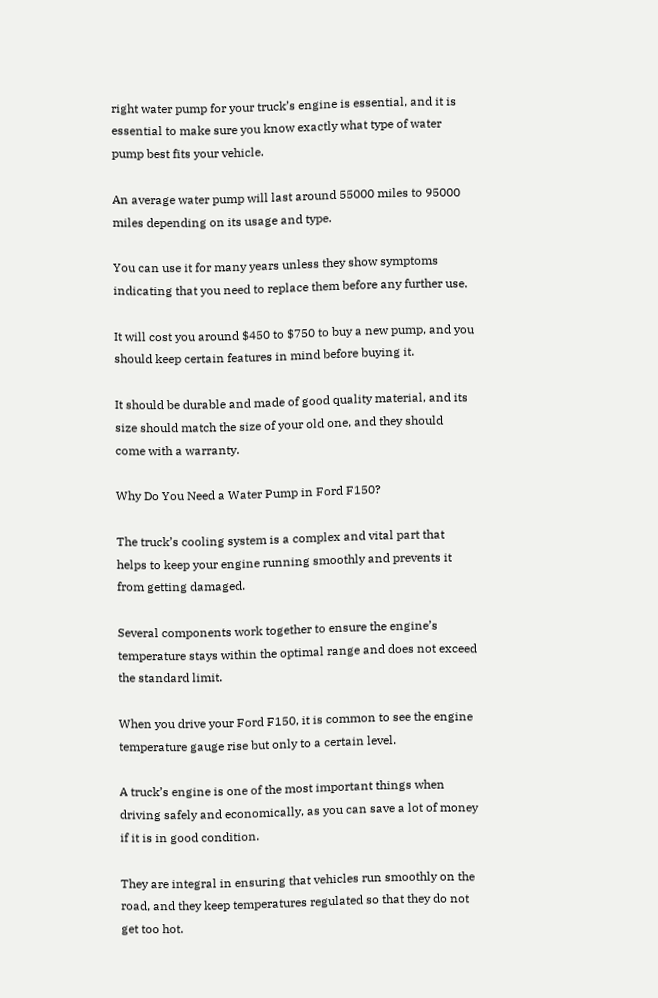right water pump for your truck’s engine is essential, and it is essential to make sure you know exactly what type of water pump best fits your vehicle.

An average water pump will last around 55000 miles to 95000 miles depending on its usage and type.

You can use it for many years unless they show symptoms indicating that you need to replace them before any further use.

It will cost you around $450 to $750 to buy a new pump, and you should keep certain features in mind before buying it.

It should be durable and made of good quality material, and its size should match the size of your old one, and they should come with a warranty.

Why Do You Need a Water Pump in Ford F150?

The truck’s cooling system is a complex and vital part that helps to keep your engine running smoothly and prevents it from getting damaged.

Several components work together to ensure the engine’s temperature stays within the optimal range and does not exceed the standard limit.

When you drive your Ford F150, it is common to see the engine temperature gauge rise but only to a certain level.

A truck’s engine is one of the most important things when driving safely and economically, as you can save a lot of money if it is in good condition.

They are integral in ensuring that vehicles run smoothly on the road, and they keep temperatures regulated so that they do not get too hot.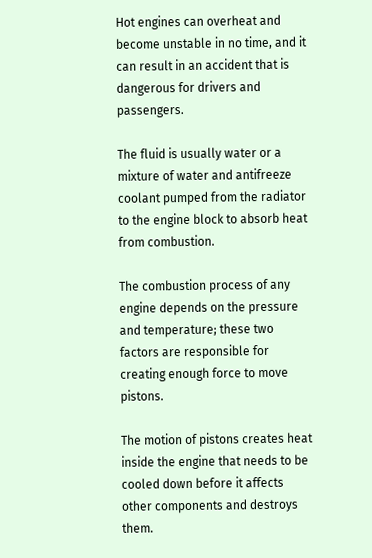Hot engines can overheat and become unstable in no time, and it can result in an accident that is dangerous for drivers and passengers.

The fluid is usually water or a mixture of water and antifreeze coolant pumped from the radiator to the engine block to absorb heat from combustion.

The combustion process of any engine depends on the pressure and temperature; these two factors are responsible for creating enough force to move pistons.

The motion of pistons creates heat inside the engine that needs to be cooled down before it affects other components and destroys them.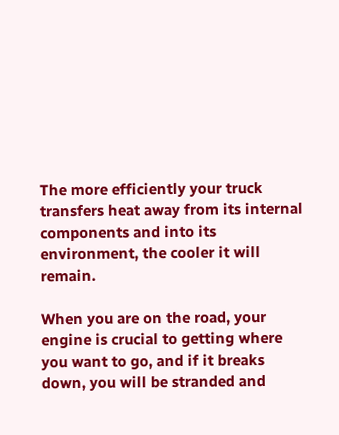The more efficiently your truck transfers heat away from its internal components and into its environment, the cooler it will remain.

When you are on the road, your engine is crucial to getting where you want to go, and if it breaks down, you will be stranded and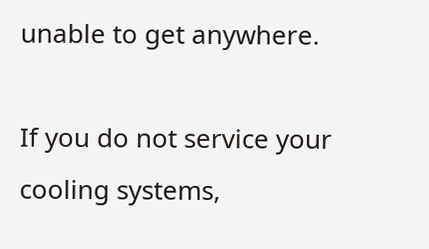unable to get anywhere.

If you do not service your cooling systems,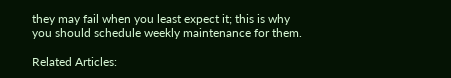they may fail when you least expect it; this is why you should schedule weekly maintenance for them.

Related Articles: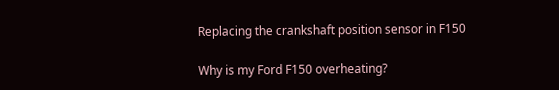Replacing the crankshaft position sensor in F150

Why is my Ford F150 overheating?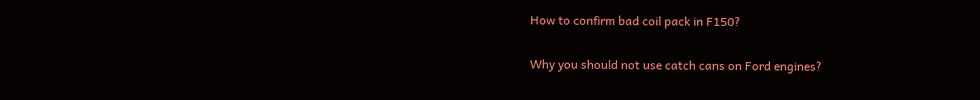How to confirm bad coil pack in F150?

Why you should not use catch cans on Ford engines?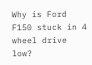Why is Ford F150 stuck in 4 wheel drive low?